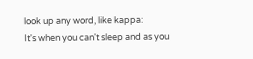look up any word, like kappa:
It's when you can't sleep and as you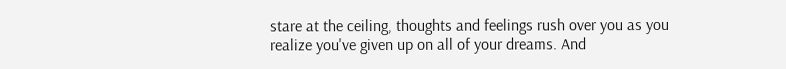stare at the ceiling, thoughts and feelings rush over you as you realize you've given up on all of your dreams. And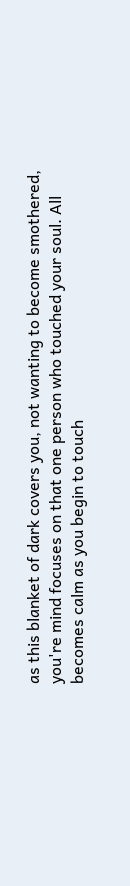as this blanket of dark covers you, not wanting to become smothered, you're mind focuses on that one person who touched your soul. All becomes calm as you begin to touch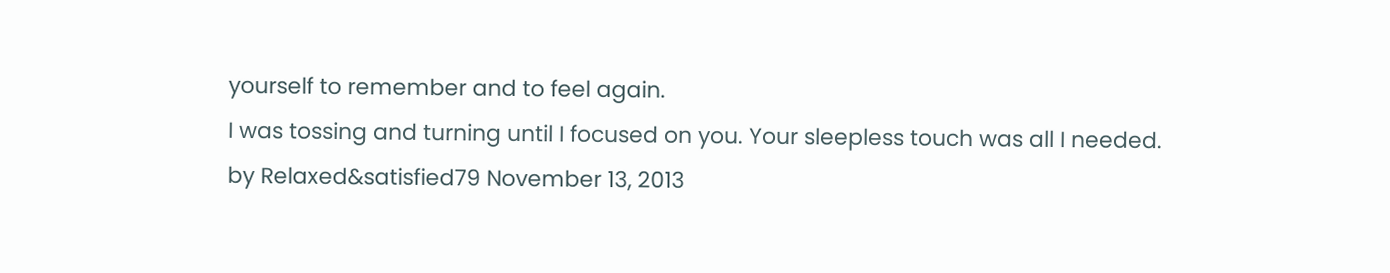yourself to remember and to feel again.
I was tossing and turning until I focused on you. Your sleepless touch was all I needed.
by Relaxed&satisfied79 November 13, 2013